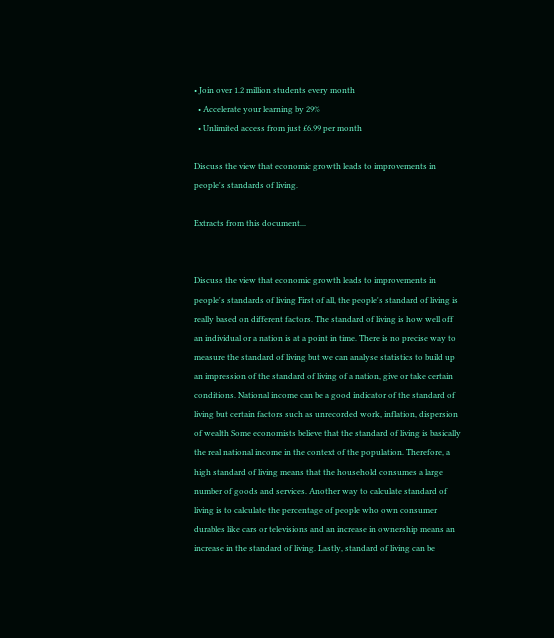• Join over 1.2 million students every month
  • Accelerate your learning by 29%
  • Unlimited access from just £6.99 per month

Discuss the view that economic growth leads to improvements in people's standards of living.

Extracts from this document...


Discuss the view that economic growth leads to improvements in people's standards of living First of all, the people's standard of living is really based on different factors. The standard of living is how well off an individual or a nation is at a point in time. There is no precise way to measure the standard of living but we can analyse statistics to build up an impression of the standard of living of a nation, give or take certain conditions. National income can be a good indicator of the standard of living but certain factors such as unrecorded work, inflation, dispersion of wealth Some economists believe that the standard of living is basically the real national income in the context of the population. Therefore, a high standard of living means that the household consumes a large number of goods and services. Another way to calculate standard of living is to calculate the percentage of people who own consumer durables like cars or televisions and an increase in ownership means an increase in the standard of living. Lastly, standard of living can be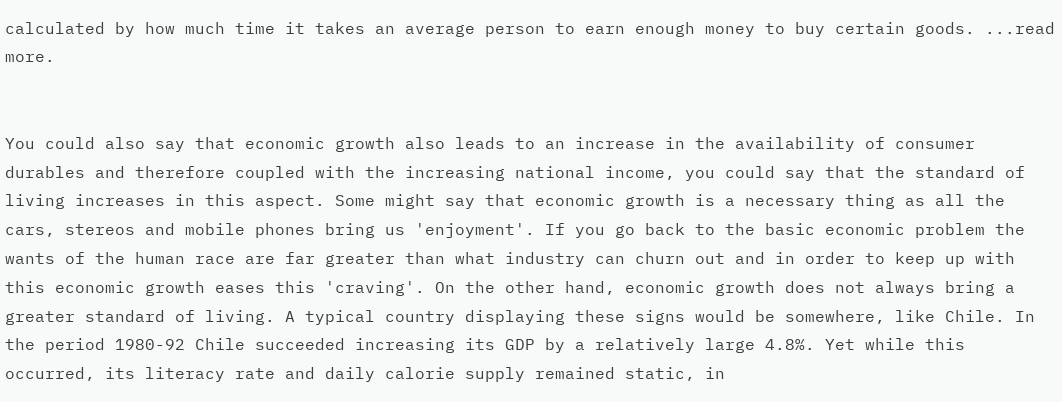calculated by how much time it takes an average person to earn enough money to buy certain goods. ...read more.


You could also say that economic growth also leads to an increase in the availability of consumer durables and therefore coupled with the increasing national income, you could say that the standard of living increases in this aspect. Some might say that economic growth is a necessary thing as all the cars, stereos and mobile phones bring us 'enjoyment'. If you go back to the basic economic problem the wants of the human race are far greater than what industry can churn out and in order to keep up with this economic growth eases this 'craving'. On the other hand, economic growth does not always bring a greater standard of living. A typical country displaying these signs would be somewhere, like Chile. In the period 1980-92 Chile succeeded increasing its GDP by a relatively large 4.8%. Yet while this occurred, its literacy rate and daily calorie supply remained static, in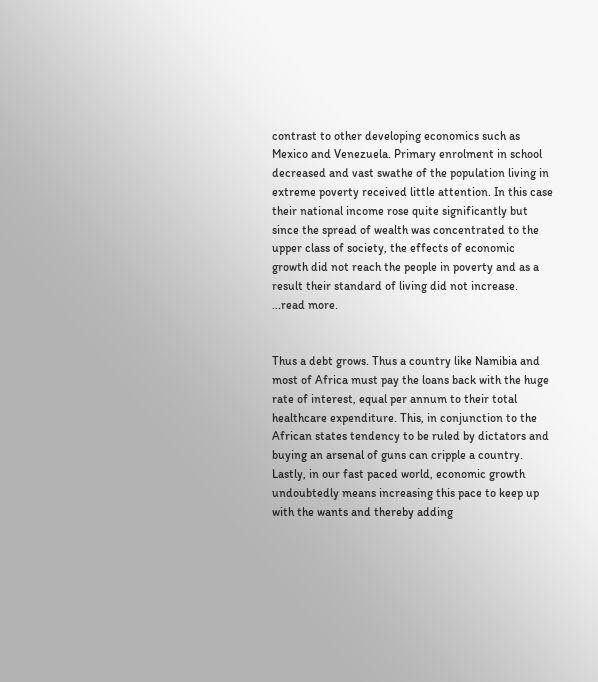contrast to other developing economics such as Mexico and Venezuela. Primary enrolment in school decreased and vast swathe of the population living in extreme poverty received little attention. In this case their national income rose quite significantly but since the spread of wealth was concentrated to the upper class of society, the effects of economic growth did not reach the people in poverty and as a result their standard of living did not increase. ...read more.


Thus a debt grows. Thus a country like Namibia and most of Africa must pay the loans back with the huge rate of interest, equal per annum to their total healthcare expenditure. This, in conjunction to the African states tendency to be ruled by dictators and buying an arsenal of guns can cripple a country. Lastly, in our fast paced world, economic growth undoubtedly means increasing this pace to keep up with the wants and thereby adding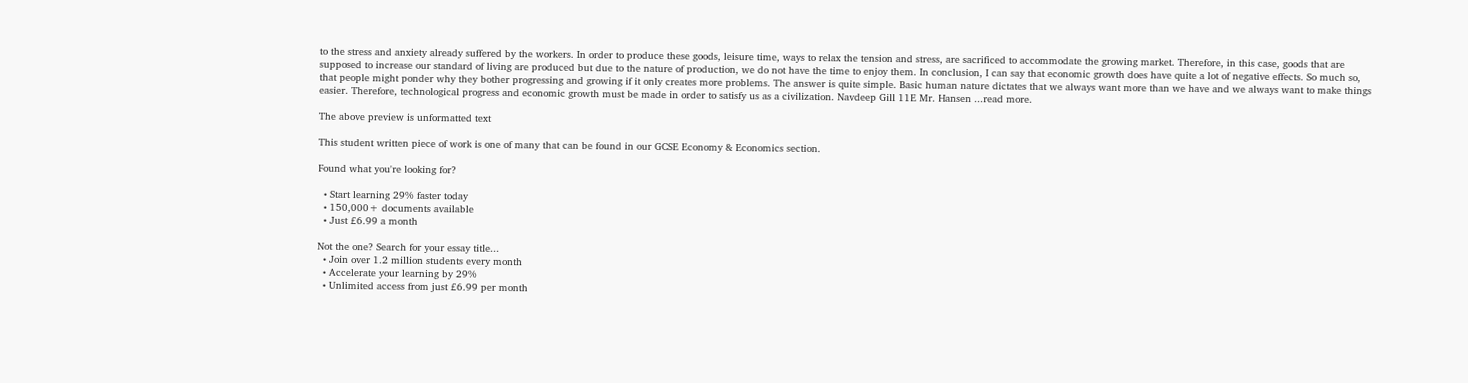to the stress and anxiety already suffered by the workers. In order to produce these goods, leisure time, ways to relax the tension and stress, are sacrificed to accommodate the growing market. Therefore, in this case, goods that are supposed to increase our standard of living are produced but due to the nature of production, we do not have the time to enjoy them. In conclusion, I can say that economic growth does have quite a lot of negative effects. So much so, that people might ponder why they bother progressing and growing if it only creates more problems. The answer is quite simple. Basic human nature dictates that we always want more than we have and we always want to make things easier. Therefore, technological progress and economic growth must be made in order to satisfy us as a civilization. Navdeep Gill 11E Mr. Hansen ...read more.

The above preview is unformatted text

This student written piece of work is one of many that can be found in our GCSE Economy & Economics section.

Found what you're looking for?

  • Start learning 29% faster today
  • 150,000+ documents available
  • Just £6.99 a month

Not the one? Search for your essay title...
  • Join over 1.2 million students every month
  • Accelerate your learning by 29%
  • Unlimited access from just £6.99 per month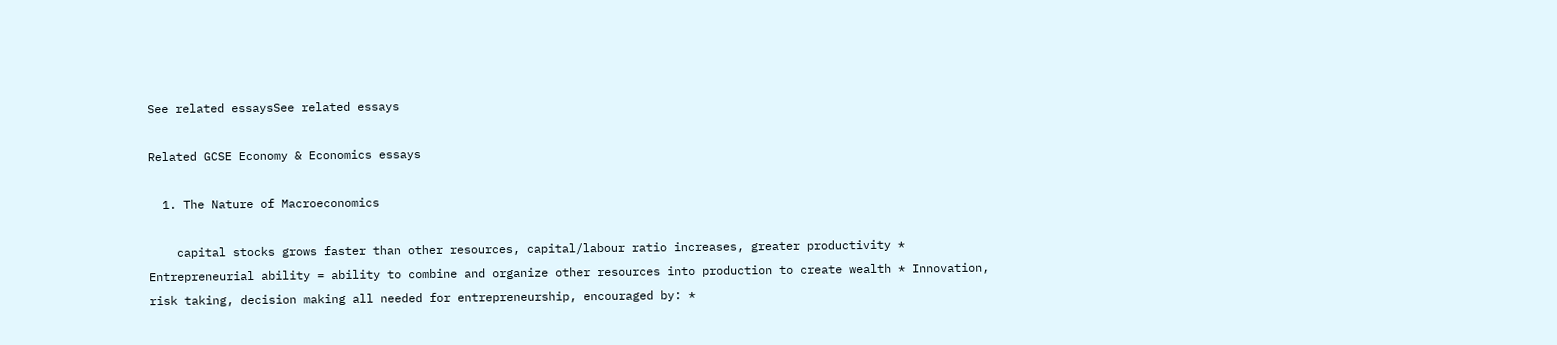See related essaysSee related essays

Related GCSE Economy & Economics essays

  1. The Nature of Macroeconomics

    capital stocks grows faster than other resources, capital/labour ratio increases, greater productivity * Entrepreneurial ability = ability to combine and organize other resources into production to create wealth * Innovation, risk taking, decision making all needed for entrepreneurship, encouraged by: *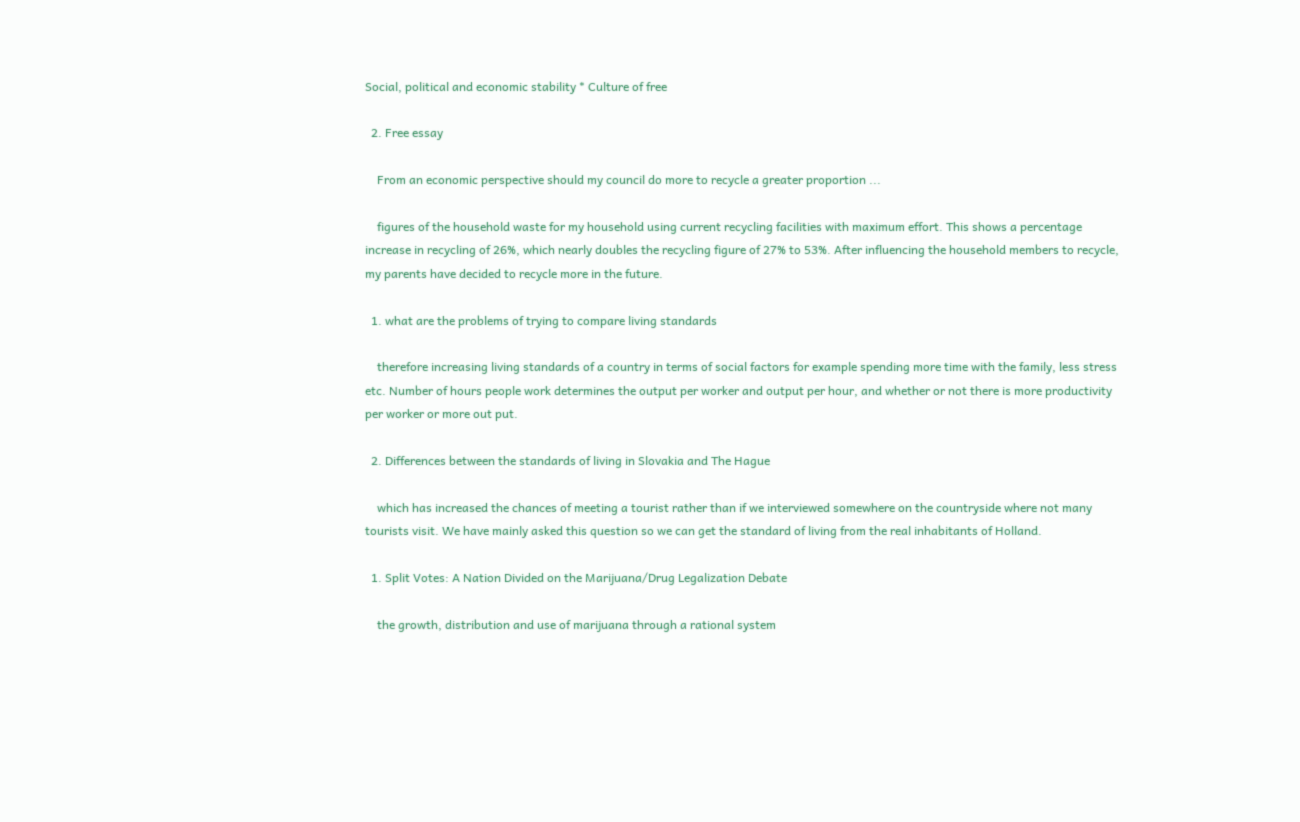Social, political and economic stability * Culture of free

  2. Free essay

    From an economic perspective should my council do more to recycle a greater proportion ...

    figures of the household waste for my household using current recycling facilities with maximum effort. This shows a percentage increase in recycling of 26%, which nearly doubles the recycling figure of 27% to 53%. After influencing the household members to recycle, my parents have decided to recycle more in the future.

  1. what are the problems of trying to compare living standards

    therefore increasing living standards of a country in terms of social factors for example spending more time with the family, less stress etc. Number of hours people work determines the output per worker and output per hour, and whether or not there is more productivity per worker or more out put.

  2. Differences between the standards of living in Slovakia and The Hague

    which has increased the chances of meeting a tourist rather than if we interviewed somewhere on the countryside where not many tourists visit. We have mainly asked this question so we can get the standard of living from the real inhabitants of Holland.

  1. Split Votes: A Nation Divided on the Marijuana/Drug Legalization Debate

    the growth, distribution and use of marijuana through a rational system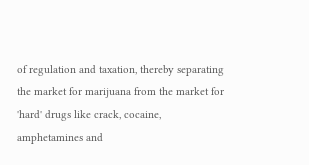of regulation and taxation, thereby separating the market for marijuana from the market for 'hard' drugs like crack, cocaine, amphetamines and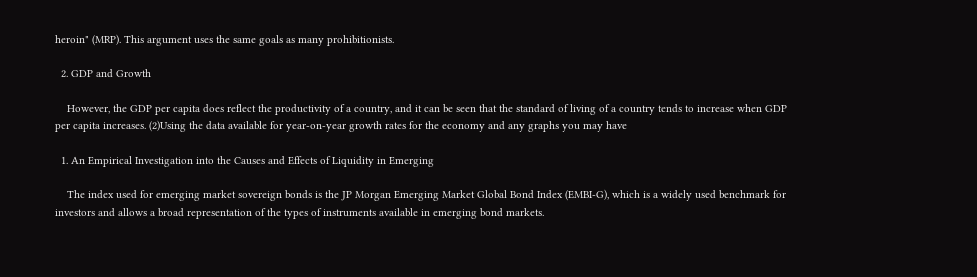heroin" (MRP). This argument uses the same goals as many prohibitionists.

  2. GDP and Growth

    However, the GDP per capita does reflect the productivity of a country, and it can be seen that the standard of living of a country tends to increase when GDP per capita increases. (2)Using the data available for year-on-year growth rates for the economy and any graphs you may have

  1. An Empirical Investigation into the Causes and Effects of Liquidity in Emerging

    The index used for emerging market sovereign bonds is the JP Morgan Emerging Market Global Bond Index (EMBI-G), which is a widely used benchmark for investors and allows a broad representation of the types of instruments available in emerging bond markets.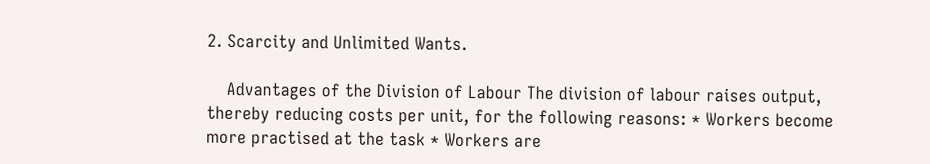2. Scarcity and Unlimited Wants.

    Advantages of the Division of Labour The division of labour raises output, thereby reducing costs per unit, for the following reasons: * Workers become more practised at the task * Workers are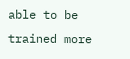able to be trained more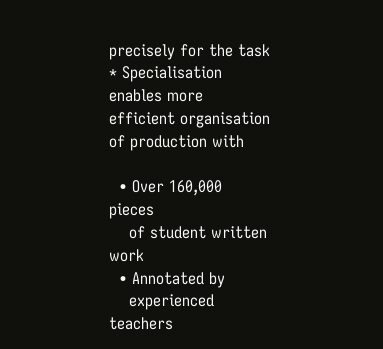precisely for the task * Specialisation enables more efficient organisation of production with

  • Over 160,000 pieces
    of student written work
  • Annotated by
    experienced teachers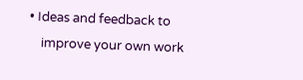• Ideas and feedback to
    improve your own work